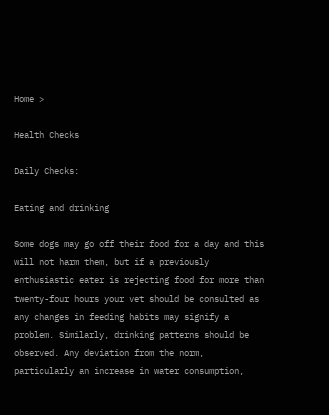Home >

Health Checks

Daily Checks:

Eating and drinking

Some dogs may go off their food for a day and this will not harm them, but if a previously enthusiastic eater is rejecting food for more than twenty-four hours your vet should be consulted as any changes in feeding habits may signify a problem. Similarly, drinking patterns should be observed. Any deviation from the norm, particularly an increase in water consumption,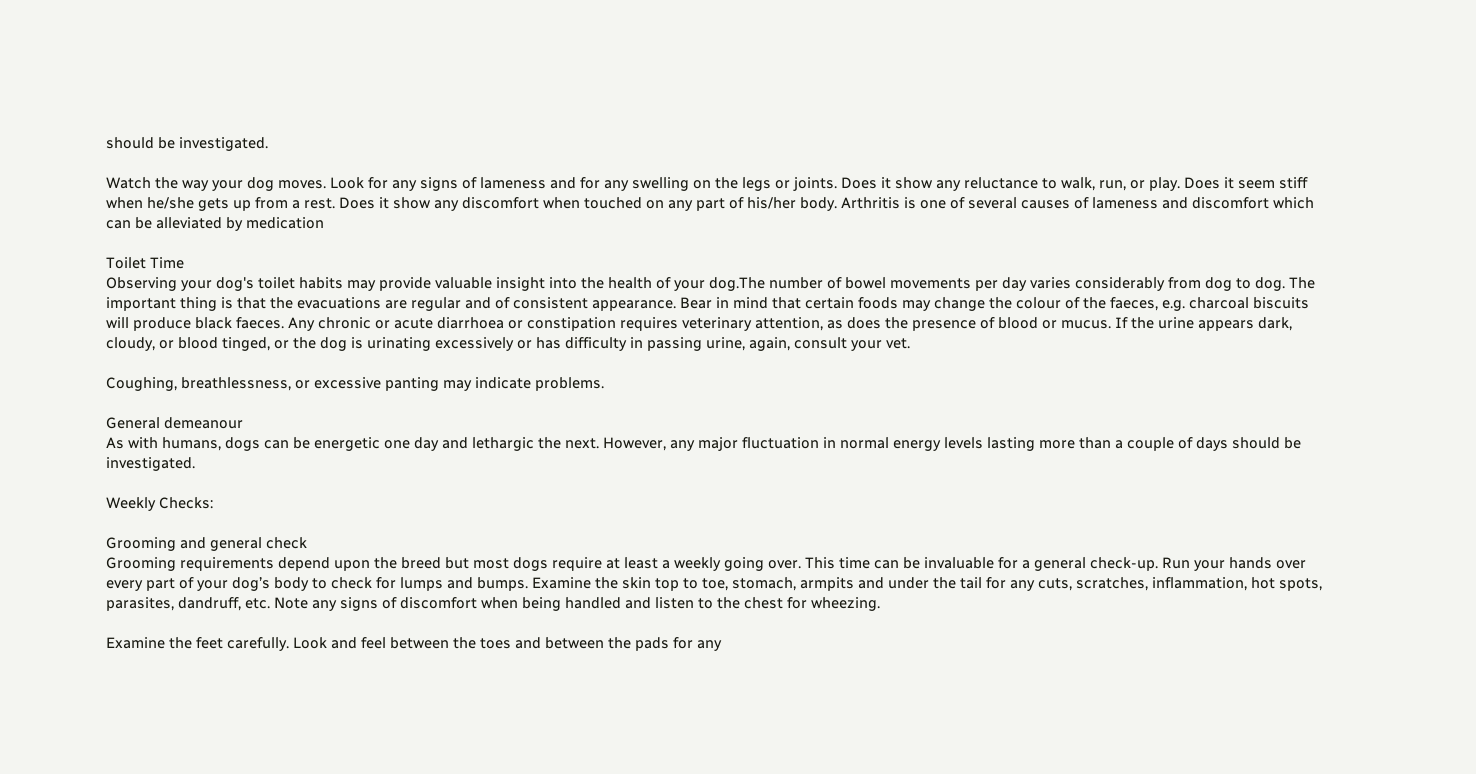should be investigated.

Watch the way your dog moves. Look for any signs of lameness and for any swelling on the legs or joints. Does it show any reluctance to walk, run, or play. Does it seem stiff when he/she gets up from a rest. Does it show any discomfort when touched on any part of his/her body. Arthritis is one of several causes of lameness and discomfort which can be alleviated by medication

Toilet Time
Observing your dog's toilet habits may provide valuable insight into the health of your dog.The number of bowel movements per day varies considerably from dog to dog. The important thing is that the evacuations are regular and of consistent appearance. Bear in mind that certain foods may change the colour of the faeces, e.g. charcoal biscuits will produce black faeces. Any chronic or acute diarrhoea or constipation requires veterinary attention, as does the presence of blood or mucus. If the urine appears dark, cloudy, or blood tinged, or the dog is urinating excessively or has difficulty in passing urine, again, consult your vet.

Coughing, breathlessness, or excessive panting may indicate problems.

General demeanour
As with humans, dogs can be energetic one day and lethargic the next. However, any major fluctuation in normal energy levels lasting more than a couple of days should be investigated.

Weekly Checks:

Grooming and general check
Grooming requirements depend upon the breed but most dogs require at least a weekly going over. This time can be invaluable for a general check-up. Run your hands over every part of your dog’s body to check for lumps and bumps. Examine the skin top to toe, stomach, armpits and under the tail for any cuts, scratches, inflammation, hot spots, parasites, dandruff, etc. Note any signs of discomfort when being handled and listen to the chest for wheezing.

Examine the feet carefully. Look and feel between the toes and between the pads for any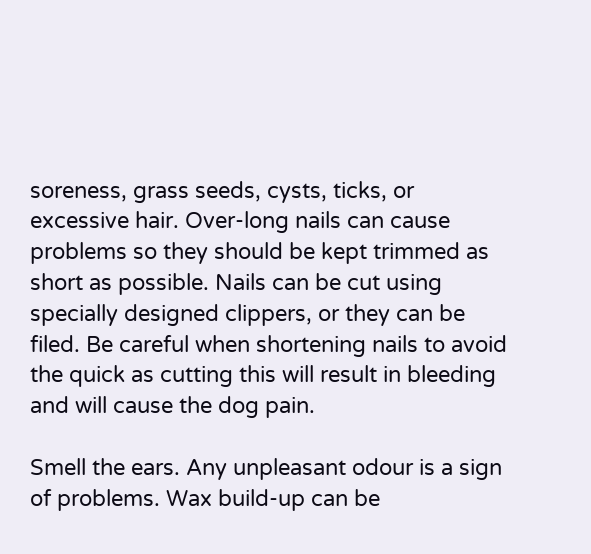soreness, grass seeds, cysts, ticks, or excessive hair. Over-long nails can cause problems so they should be kept trimmed as short as possible. Nails can be cut using specially designed clippers, or they can be filed. Be careful when shortening nails to avoid the quick as cutting this will result in bleeding and will cause the dog pain.

Smell the ears. Any unpleasant odour is a sign of problems. Wax build-up can be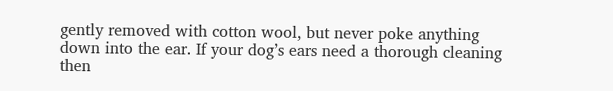gently removed with cotton wool, but never poke anything down into the ear. If your dog’s ears need a thorough cleaning then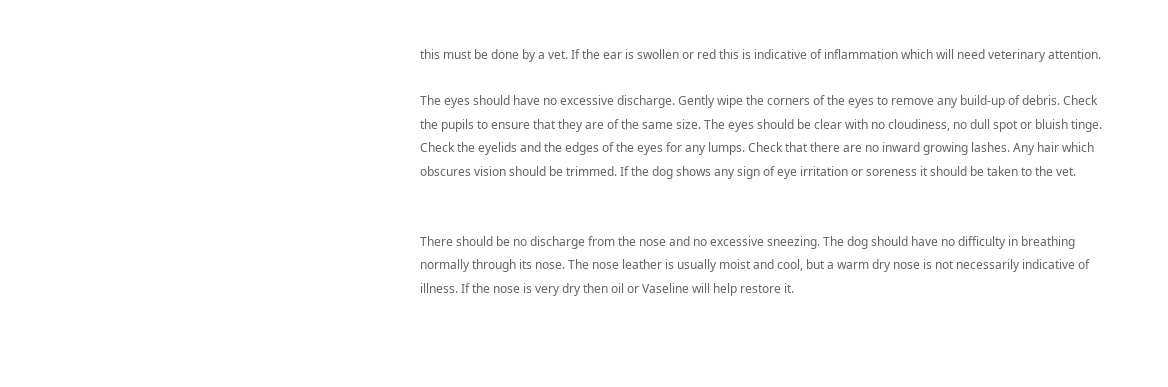this must be done by a vet. If the ear is swollen or red this is indicative of inflammation which will need veterinary attention.

The eyes should have no excessive discharge. Gently wipe the corners of the eyes to remove any build-up of debris. Check the pupils to ensure that they are of the same size. The eyes should be clear with no cloudiness, no dull spot or bluish tinge. Check the eyelids and the edges of the eyes for any lumps. Check that there are no inward growing lashes. Any hair which obscures vision should be trimmed. If the dog shows any sign of eye irritation or soreness it should be taken to the vet.


There should be no discharge from the nose and no excessive sneezing. The dog should have no difficulty in breathing normally through its nose. The nose leather is usually moist and cool, but a warm dry nose is not necessarily indicative of illness. If the nose is very dry then oil or Vaseline will help restore it.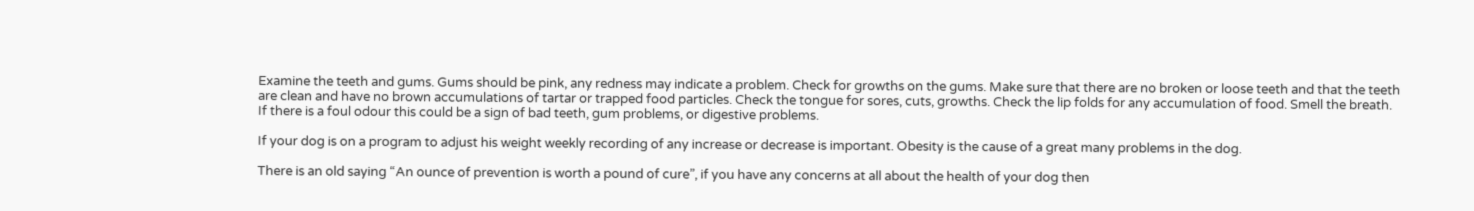Examine the teeth and gums. Gums should be pink, any redness may indicate a problem. Check for growths on the gums. Make sure that there are no broken or loose teeth and that the teeth are clean and have no brown accumulations of tartar or trapped food particles. Check the tongue for sores, cuts, growths. Check the lip folds for any accumulation of food. Smell the breath. If there is a foul odour this could be a sign of bad teeth, gum problems, or digestive problems.

If your dog is on a program to adjust his weight weekly recording of any increase or decrease is important. Obesity is the cause of a great many problems in the dog.

There is an old saying “An ounce of prevention is worth a pound of cure”, if you have any concerns at all about the health of your dog then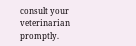consult your veterinarian promptly.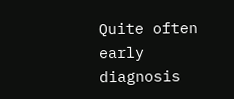Quite often early diagnosis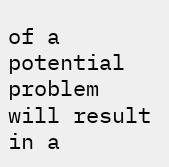of a potential problem will result in a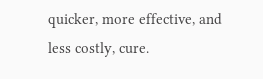quicker, more effective, and less costly, cure.